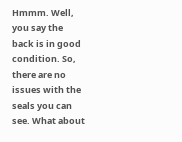Hmmm. Well, you say the back is in good condition. So, there are no issues with the seals you can see. What about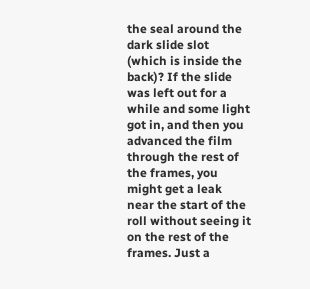the seal around the dark slide slot (which is inside the back)? If the slide was left out for a while and some light got in, and then you advanced the film through the rest of the frames, you might get a leak near the start of the roll without seeing it on the rest of the frames. Just a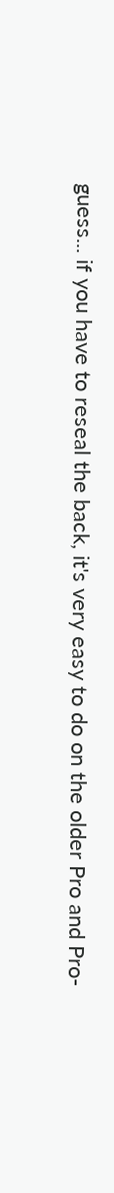guess... if you have to reseal the back, it's very easy to do on the older Pro and Pro-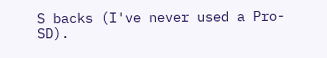S backs (I've never used a Pro-SD).